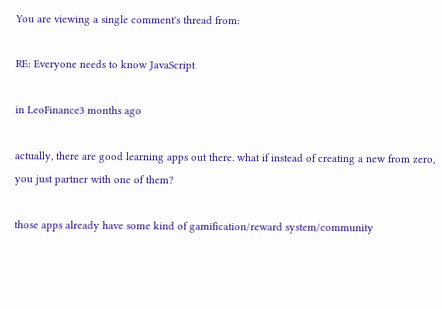You are viewing a single comment's thread from:

RE: Everyone needs to know JavaScript

in LeoFinance3 months ago

actually, there are good learning apps out there. what if instead of creating a new from zero, you just partner with one of them?

those apps already have some kind of gamification/reward system/community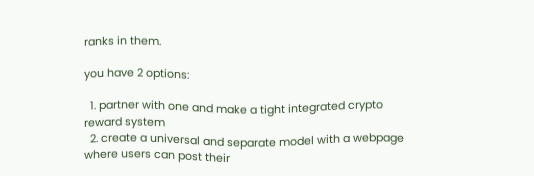ranks in them.

you have 2 options:

  1. partner with one and make a tight integrated crypto reward system
  2. create a universal and separate model with a webpage where users can post their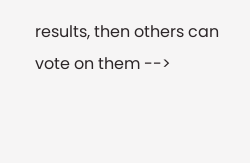results, then others can vote on them -->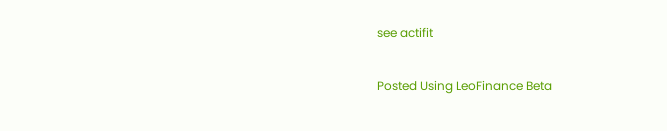see actifit

Posted Using LeoFinance Beta